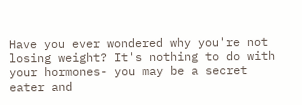Have you ever wondered why you're not losing weight? It's nothing to do with your hormones- you may be a secret eater and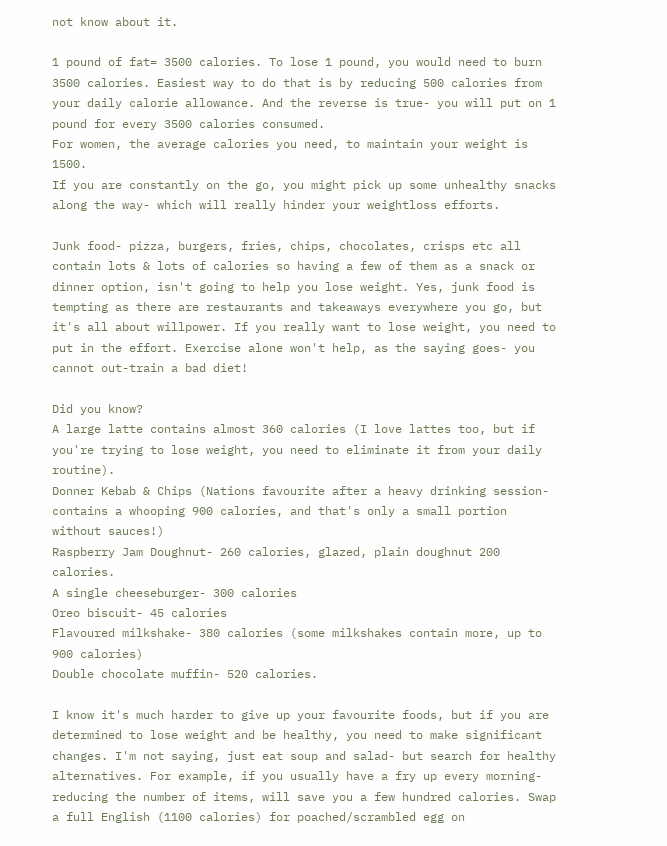not know about it.

1 pound of fat= 3500 calories. To lose 1 pound, you would need to burn 3500 calories. Easiest way to do that is by reducing 500 calories from your daily calorie allowance. And the reverse is true- you will put on 1 pound for every 3500 calories consumed.
For women, the average calories you need, to maintain your weight is 1500.
If you are constantly on the go, you might pick up some unhealthy snacks along the way- which will really hinder your weightloss efforts.

Junk food- pizza, burgers, fries, chips, chocolates, crisps etc all contain lots & lots of calories so having a few of them as a snack or dinner option, isn't going to help you lose weight. Yes, junk food is tempting as there are restaurants and takeaways everywhere you go, but it's all about willpower. If you really want to lose weight, you need to put in the effort. Exercise alone won't help, as the saying goes- you cannot out-train a bad diet!

Did you know?
A large latte contains almost 360 calories (I love lattes too, but if you're trying to lose weight, you need to eliminate it from your daily routine).
Donner Kebab & Chips (Nations favourite after a heavy drinking session- contains a whooping 900 calories, and that's only a small portion without sauces!)
Raspberry Jam Doughnut- 260 calories, glazed, plain doughnut 200 calories.
A single cheeseburger- 300 calories
Oreo biscuit- 45 calories
Flavoured milkshake- 380 calories (some milkshakes contain more, up to 900 calories)
Double chocolate muffin- 520 calories.

I know it's much harder to give up your favourite foods, but if you are determined to lose weight and be healthy, you need to make significant changes. I'm not saying, just eat soup and salad- but search for healthy alternatives. For example, if you usually have a fry up every morning- reducing the number of items, will save you a few hundred calories. Swap a full English (1100 calories) for poached/scrambled egg on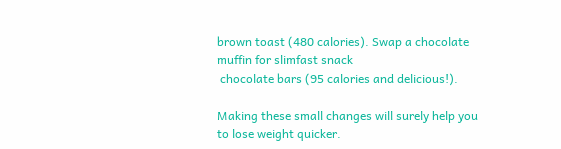brown toast (480 calories). Swap a chocolate muffin for slimfast snack
 chocolate bars (95 calories and delicious!).

Making these small changes will surely help you to lose weight quicker.